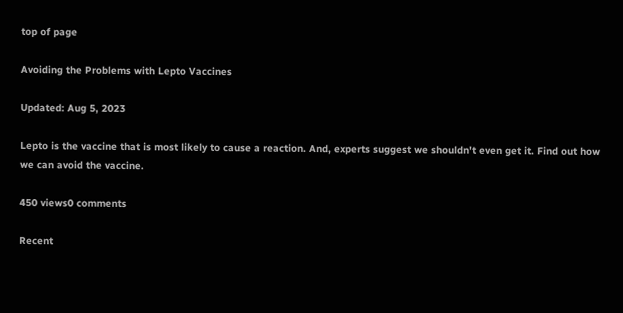top of page

Avoiding the Problems with Lepto Vaccines

Updated: Aug 5, 2023

Lepto is the vaccine that is most likely to cause a reaction. And, experts suggest we shouldn't even get it. Find out how we can avoid the vaccine.

450 views0 comments

Recent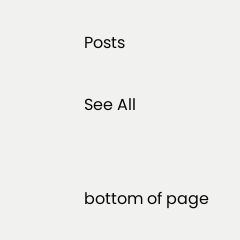Posts

See All


bottom of page